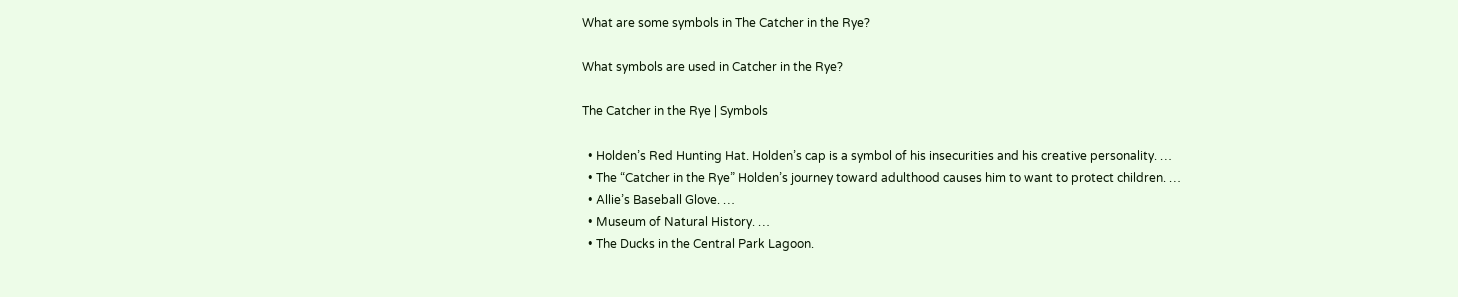What are some symbols in The Catcher in the Rye?

What symbols are used in Catcher in the Rye?

The Catcher in the Rye | Symbols

  • Holden’s Red Hunting Hat. Holden’s cap is a symbol of his insecurities and his creative personality. …
  • The “Catcher in the Rye” Holden’s journey toward adulthood causes him to want to protect children. …
  • Allie’s Baseball Glove. …
  • Museum of Natural History. …
  • The Ducks in the Central Park Lagoon.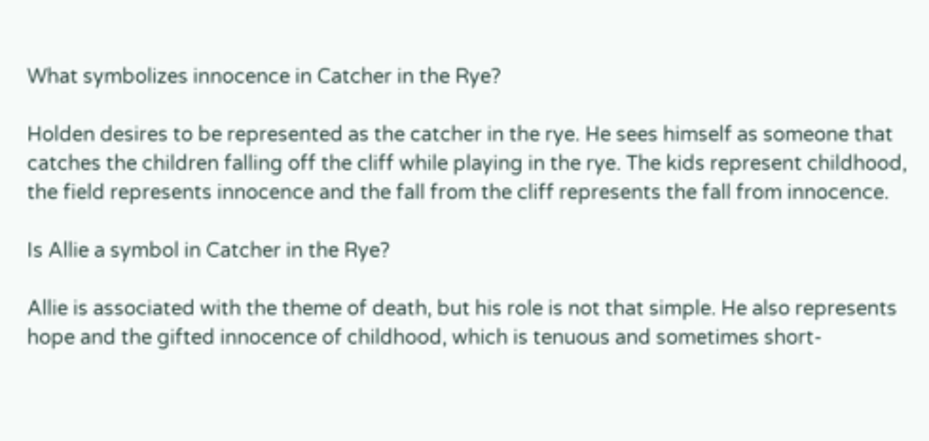What symbolizes innocence in Catcher in the Rye?

Holden desires to be represented as the catcher in the rye. He sees himself as someone that catches the children falling off the cliff while playing in the rye. The kids represent childhood, the field represents innocence and the fall from the cliff represents the fall from innocence.

Is Allie a symbol in Catcher in the Rye?

Allie is associated with the theme of death, but his role is not that simple. He also represents hope and the gifted innocence of childhood, which is tenuous and sometimes short-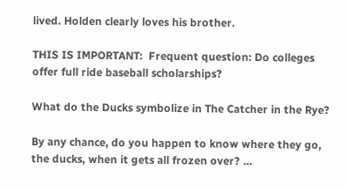lived. Holden clearly loves his brother.

THIS IS IMPORTANT:  Frequent question: Do colleges offer full ride baseball scholarships?

What do the Ducks symbolize in The Catcher in the Rye?

By any chance, do you happen to know where they go, the ducks, when it gets all frozen over? …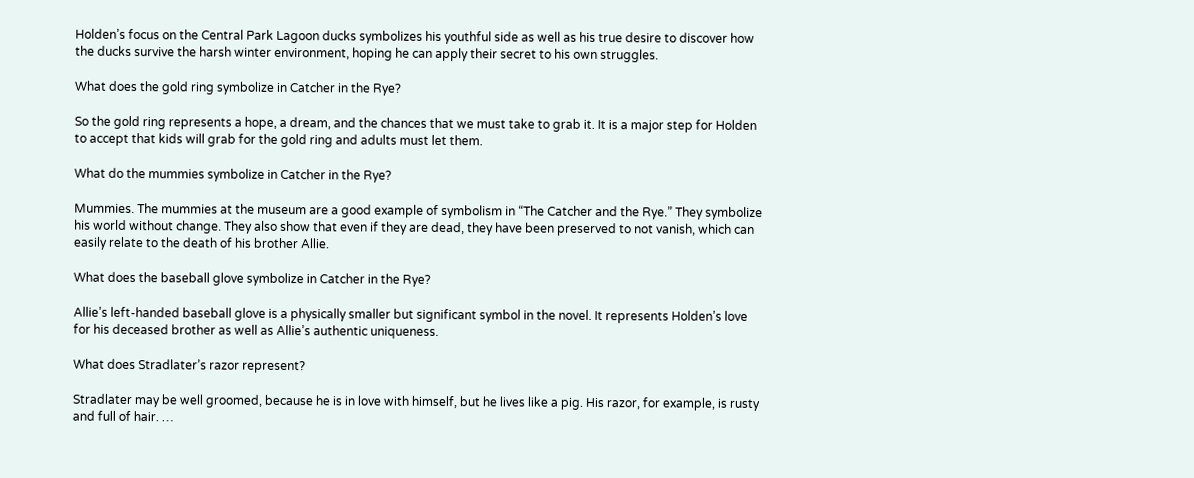Holden’s focus on the Central Park Lagoon ducks symbolizes his youthful side as well as his true desire to discover how the ducks survive the harsh winter environment, hoping he can apply their secret to his own struggles.

What does the gold ring symbolize in Catcher in the Rye?

So the gold ring represents a hope, a dream, and the chances that we must take to grab it. It is a major step for Holden to accept that kids will grab for the gold ring and adults must let them.

What do the mummies symbolize in Catcher in the Rye?

Mummies. The mummies at the museum are a good example of symbolism in “The Catcher and the Rye.” They symbolize his world without change. They also show that even if they are dead, they have been preserved to not vanish, which can easily relate to the death of his brother Allie.

What does the baseball glove symbolize in Catcher in the Rye?

Allie’s left-handed baseball glove is a physically smaller but significant symbol in the novel. It represents Holden’s love for his deceased brother as well as Allie’s authentic uniqueness.

What does Stradlater’s razor represent?

Stradlater may be well groomed, because he is in love with himself, but he lives like a pig. His razor, for example, is rusty and full of hair. …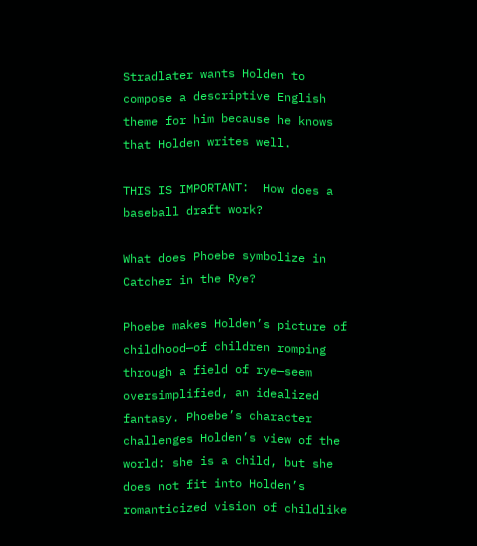Stradlater wants Holden to compose a descriptive English theme for him because he knows that Holden writes well.

THIS IS IMPORTANT:  How does a baseball draft work?

What does Phoebe symbolize in Catcher in the Rye?

Phoebe makes Holden’s picture of childhood—of children romping through a field of rye—seem oversimplified, an idealized fantasy. Phoebe’s character challenges Holden’s view of the world: she is a child, but she does not fit into Holden’s romanticized vision of childlike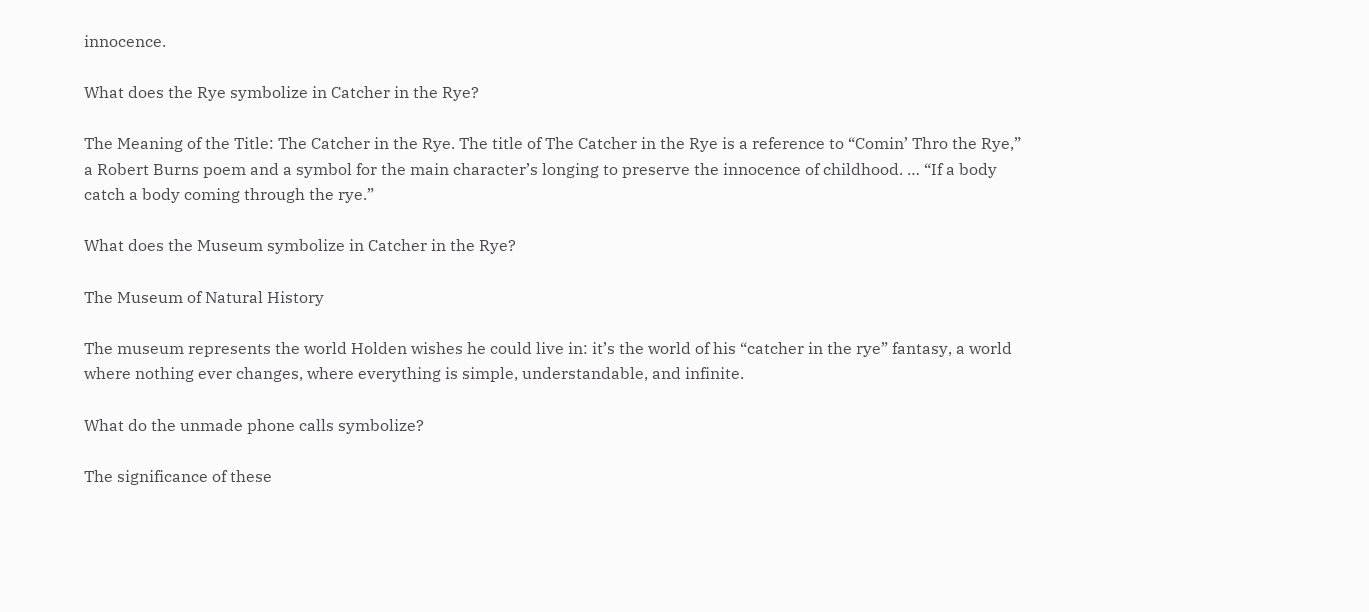innocence.

What does the Rye symbolize in Catcher in the Rye?

The Meaning of the Title: The Catcher in the Rye. The title of The Catcher in the Rye is a reference to “Comin’ Thro the Rye,” a Robert Burns poem and a symbol for the main character’s longing to preserve the innocence of childhood. … “If a body catch a body coming through the rye.”

What does the Museum symbolize in Catcher in the Rye?

The Museum of Natural History

The museum represents the world Holden wishes he could live in: it’s the world of his “catcher in the rye” fantasy, a world where nothing ever changes, where everything is simple, understandable, and infinite.

What do the unmade phone calls symbolize?

The significance of these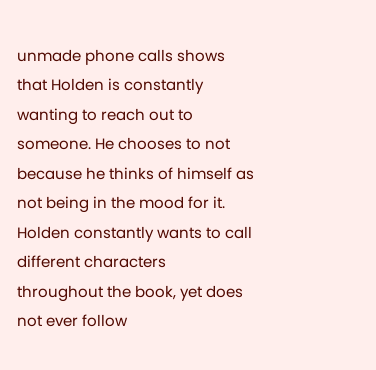unmade phone calls shows that Holden is constantly wanting to reach out to someone. He chooses to not because he thinks of himself as not being in the mood for it. Holden constantly wants to call different characters throughout the book, yet does not ever follow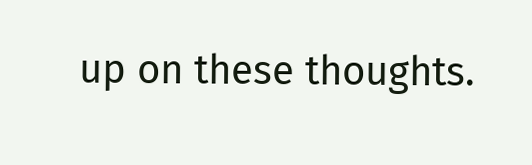up on these thoughts.